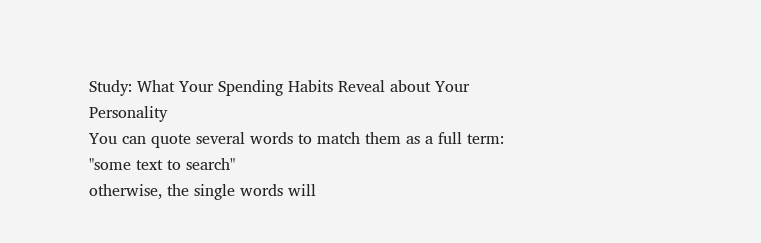Study: What Your Spending Habits Reveal about Your Personality
You can quote several words to match them as a full term:
"some text to search"
otherwise, the single words will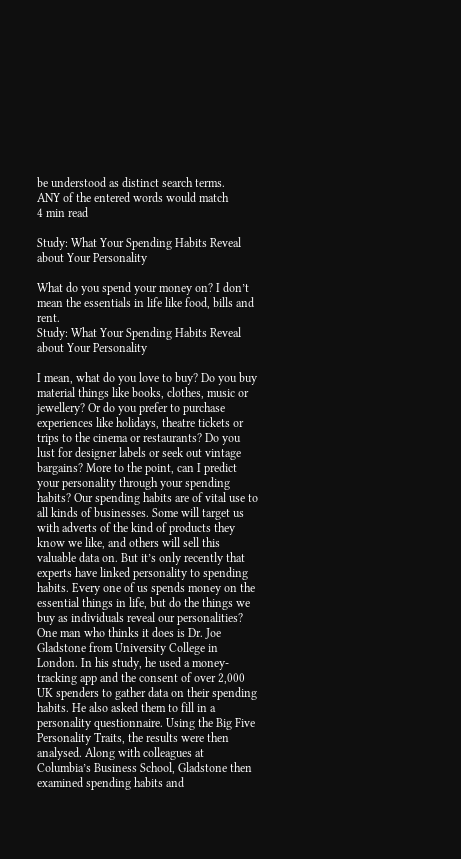be understood as distinct search terms.
ANY of the entered words would match
4 min read

Study: What Your Spending Habits Reveal about Your Personality

What do you spend your money on? I don’t mean the essentials in life like food, bills and rent.
Study: What Your Spending Habits Reveal about Your Personality

I mean, what do you love to buy? Do you buy material things like books, clothes, music or jewellery? Or do you prefer to purchase experiences like holidays, theatre tickets or trips to the cinema or restaurants? Do you lust for designer labels or seek out vintage bargains? More to the point, can I predict your personality through your spending habits? Our spending habits are of vital use to all kinds of businesses. Some will target us with adverts of the kind of products they know we like, and others will sell this valuable data on. But it’s only recently that experts have linked personality to spending habits. Every one of us spends money on the essential things in life, but do the things we buy as individuals reveal our personalities? One man who thinks it does is Dr. Joe Gladstone from University College in London. In his study, he used a money-tracking app and the consent of over 2,000 UK spenders to gather data on their spending habits. He also asked them to fill in a personality questionnaire. Using the Big Five Personality Traits, the results were then analysed. Along with colleagues at Columbia’s Business School, Gladstone then examined spending habits and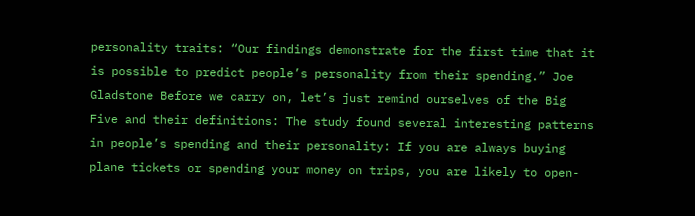personality traits: “Our findings demonstrate for the first time that it is possible to predict people’s personality from their spending.” Joe Gladstone Before we carry on, let’s just remind ourselves of the Big Five and their definitions: The study found several interesting patterns in people’s spending and their personality: If you are always buying plane tickets or spending your money on trips, you are likely to open-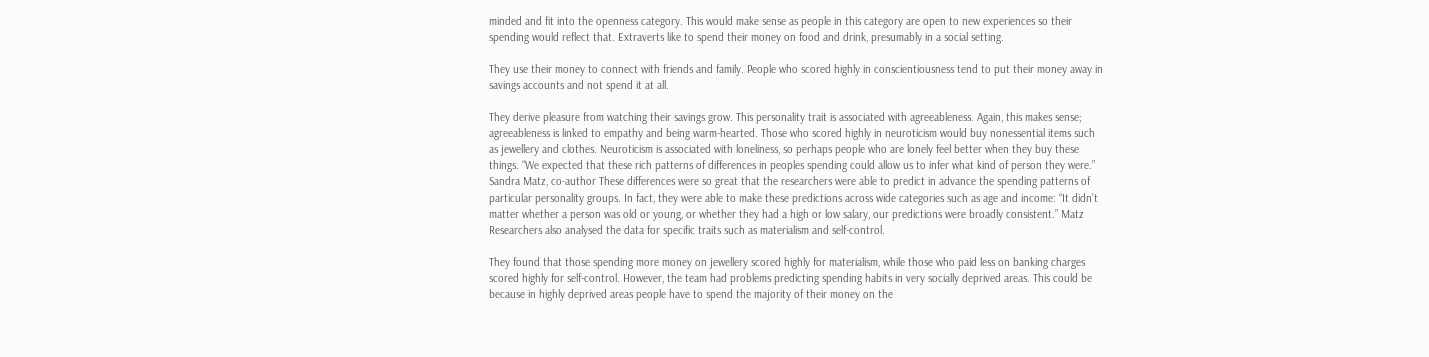minded and fit into the openness category. This would make sense as people in this category are open to new experiences so their spending would reflect that. Extraverts like to spend their money on food and drink, presumably in a social setting.

They use their money to connect with friends and family. People who scored highly in conscientiousness tend to put their money away in savings accounts and not spend it at all.

They derive pleasure from watching their savings grow. This personality trait is associated with agreeableness. Again, this makes sense; agreeableness is linked to empathy and being warm-hearted. Those who scored highly in neuroticism would buy nonessential items such as jewellery and clothes. Neuroticism is associated with loneliness, so perhaps people who are lonely feel better when they buy these things. “We expected that these rich patterns of differences in peoples spending could allow us to infer what kind of person they were.” Sandra Matz, co-author These differences were so great that the researchers were able to predict in advance the spending patterns of particular personality groups. In fact, they were able to make these predictions across wide categories such as age and income: “It didn’t matter whether a person was old or young, or whether they had a high or low salary, our predictions were broadly consistent.” Matz Researchers also analysed the data for specific traits such as materialism and self-control.

They found that those spending more money on jewellery scored highly for materialism, while those who paid less on banking charges scored highly for self-control. However, the team had problems predicting spending habits in very socially deprived areas. This could be because in highly deprived areas people have to spend the majority of their money on the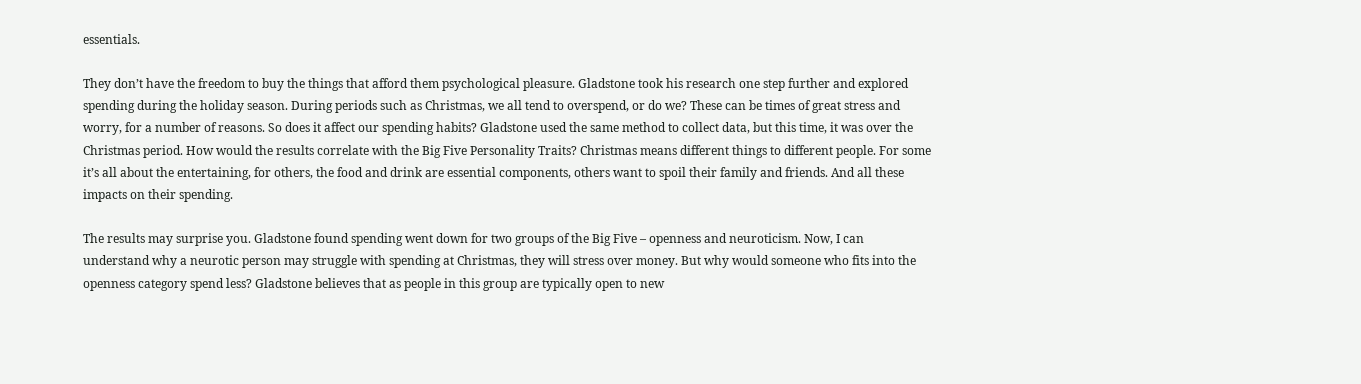essentials.

They don’t have the freedom to buy the things that afford them psychological pleasure. Gladstone took his research one step further and explored spending during the holiday season. During periods such as Christmas, we all tend to overspend, or do we? These can be times of great stress and worry, for a number of reasons. So does it affect our spending habits? Gladstone used the same method to collect data, but this time, it was over the Christmas period. How would the results correlate with the Big Five Personality Traits? Christmas means different things to different people. For some it’s all about the entertaining, for others, the food and drink are essential components, others want to spoil their family and friends. And all these impacts on their spending.

The results may surprise you. Gladstone found spending went down for two groups of the Big Five – openness and neuroticism. Now, I can understand why a neurotic person may struggle with spending at Christmas, they will stress over money. But why would someone who fits into the openness category spend less? Gladstone believes that as people in this group are typically open to new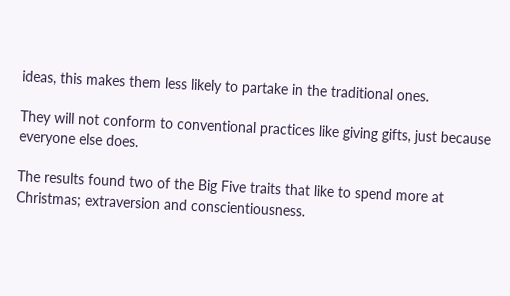ideas, this makes them less likely to partake in the traditional ones.

They will not conform to conventional practices like giving gifts, just because everyone else does.

The results found two of the Big Five traits that like to spend more at Christmas; extraversion and conscientiousness.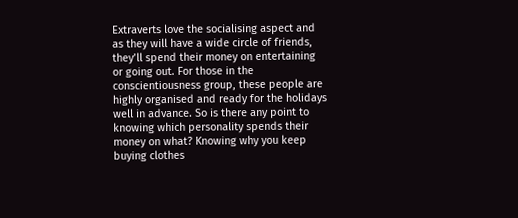Extraverts love the socialising aspect and as they will have a wide circle of friends, they’ll spend their money on entertaining or going out. For those in the conscientiousness group, these people are highly organised and ready for the holidays well in advance. So is there any point to knowing which personality spends their money on what? Knowing why you keep buying clothes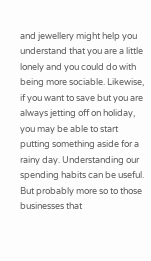and jewellery might help you understand that you are a little lonely and you could do with being more sociable. Likewise, if you want to save but you are always jetting off on holiday, you may be able to start putting something aside for a rainy day. Understanding our spending habits can be useful. But probably more so to those businesses that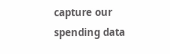capture our spending data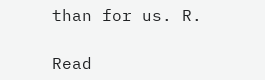than for us. R.

Read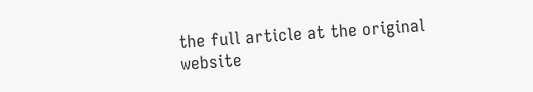the full article at the original website